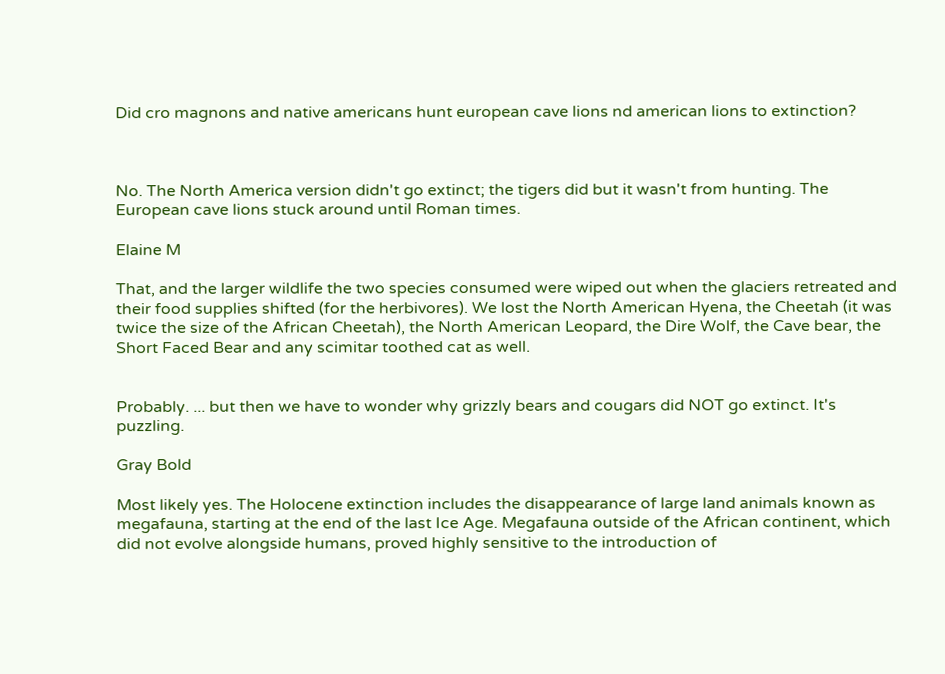Did cro magnons and native americans hunt european cave lions nd american lions to extinction?



No. The North America version didn't go extinct; the tigers did but it wasn't from hunting. The European cave lions stuck around until Roman times.

Elaine M

That, and the larger wildlife the two species consumed were wiped out when the glaciers retreated and their food supplies shifted (for the herbivores). We lost the North American Hyena, the Cheetah (it was twice the size of the African Cheetah), the North American Leopard, the Dire Wolf, the Cave bear, the Short Faced Bear and any scimitar toothed cat as well.


Probably. ... but then we have to wonder why grizzly bears and cougars did NOT go extinct. It's puzzling.

Gray Bold

Most likely yes. The Holocene extinction includes the disappearance of large land animals known as megafauna, starting at the end of the last Ice Age. Megafauna outside of the African continent, which did not evolve alongside humans, proved highly sensitive to the introduction of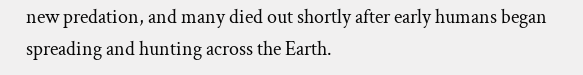new predation, and many died out shortly after early humans began spreading and hunting across the Earth.